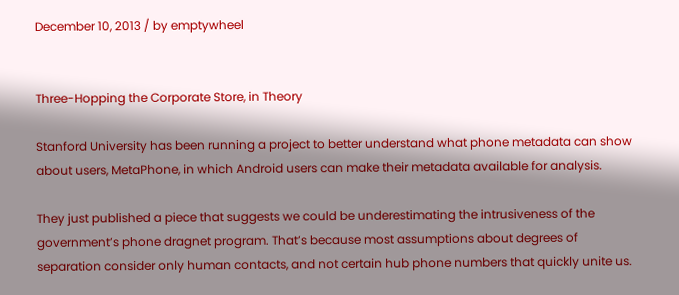December 10, 2013 / by emptywheel


Three-Hopping the Corporate Store, in Theory

Stanford University has been running a project to better understand what phone metadata can show about users, MetaPhone, in which Android users can make their metadata available for analysis.

They just published a piece that suggests we could be underestimating the intrusiveness of the government’s phone dragnet program. That’s because most assumptions about degrees of separation consider only human contacts, and not certain hub phone numbers that quickly unite us.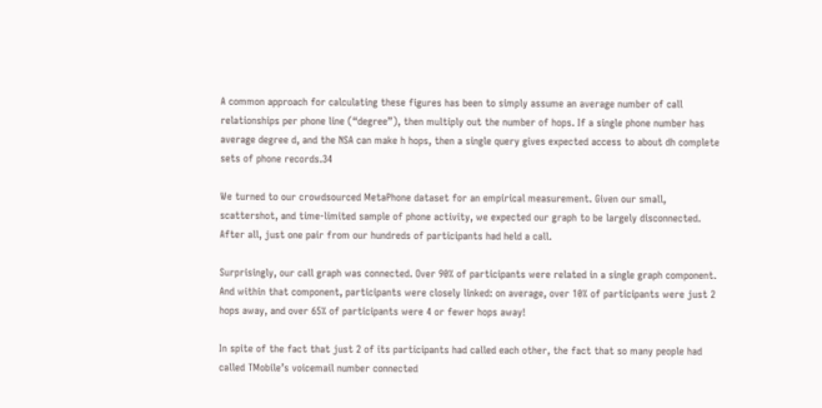A common approach for calculating these figures has been to simply assume an average number of call relationships per phone line (“degree”), then multiply out the number of hops. If a single phone number has average degree d, and the NSA can make h hops, then a single query gives expected access to about dh complete sets of phone records.34

We turned to our crowdsourced MetaPhone dataset for an empirical measurement. Given our small, scattershot, and time-limited sample of phone activity, we expected our graph to be largely disconnected. After all, just one pair from our hundreds of participants had held a call.

Surprisingly, our call graph was connected. Over 90% of participants were related in a single graph component. And within that component, participants were closely linked: on average, over 10% of participants were just 2 hops away, and over 65% of participants were 4 or fewer hops away!

In spite of the fact that just 2 of its participants had called each other, the fact that so many people had called TMobile’s voicemail number connected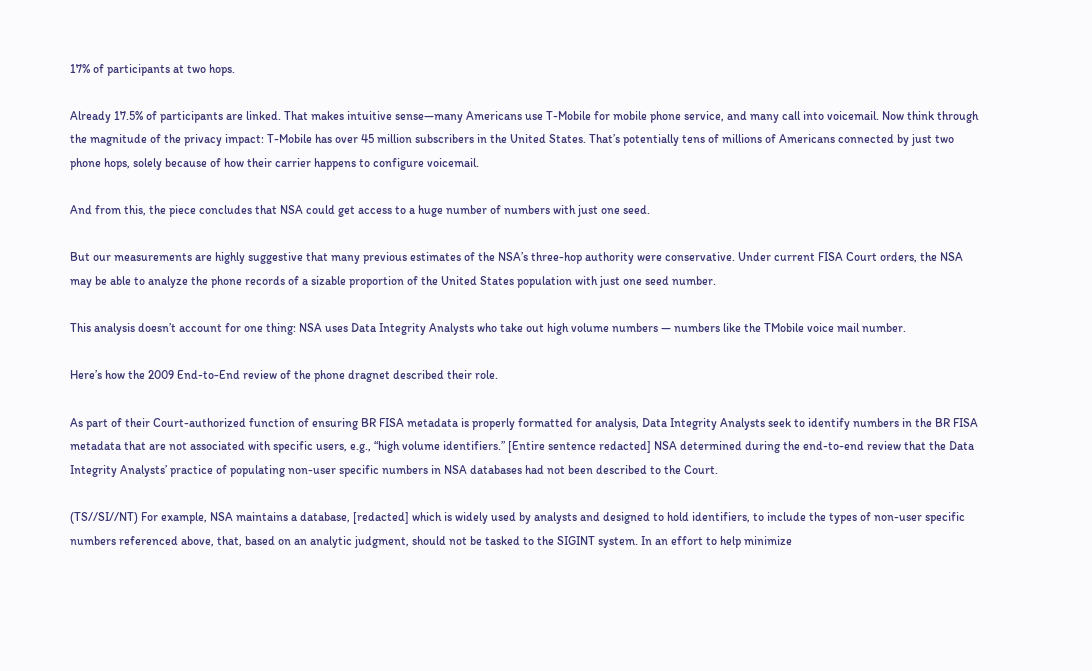17% of participants at two hops.

Already 17.5% of participants are linked. That makes intuitive sense—many Americans use T-Mobile for mobile phone service, and many call into voicemail. Now think through the magnitude of the privacy impact: T-Mobile has over 45 million subscribers in the United States. That’s potentially tens of millions of Americans connected by just two phone hops, solely because of how their carrier happens to configure voicemail.

And from this, the piece concludes that NSA could get access to a huge number of numbers with just one seed.

But our measurements are highly suggestive that many previous estimates of the NSA’s three-hop authority were conservative. Under current FISA Court orders, the NSA may be able to analyze the phone records of a sizable proportion of the United States population with just one seed number.

This analysis doesn’t account for one thing: NSA uses Data Integrity Analysts who take out high volume numbers — numbers like the TMobile voice mail number.

Here’s how the 2009 End-to-End review of the phone dragnet described their role.

As part of their Court-authorized function of ensuring BR FISA metadata is properly formatted for analysis, Data Integrity Analysts seek to identify numbers in the BR FISA metadata that are not associated with specific users, e.g., “high volume identifiers.” [Entire sentence redacted] NSA determined during the end-to-end review that the Data Integrity Analysts’ practice of populating non-user specific numbers in NSA databases had not been described to the Court.

(TS//SI//NT) For example, NSA maintains a database, [redacted] which is widely used by analysts and designed to hold identifiers, to include the types of non-user specific numbers referenced above, that, based on an analytic judgment, should not be tasked to the SIGINT system. In an effort to help minimize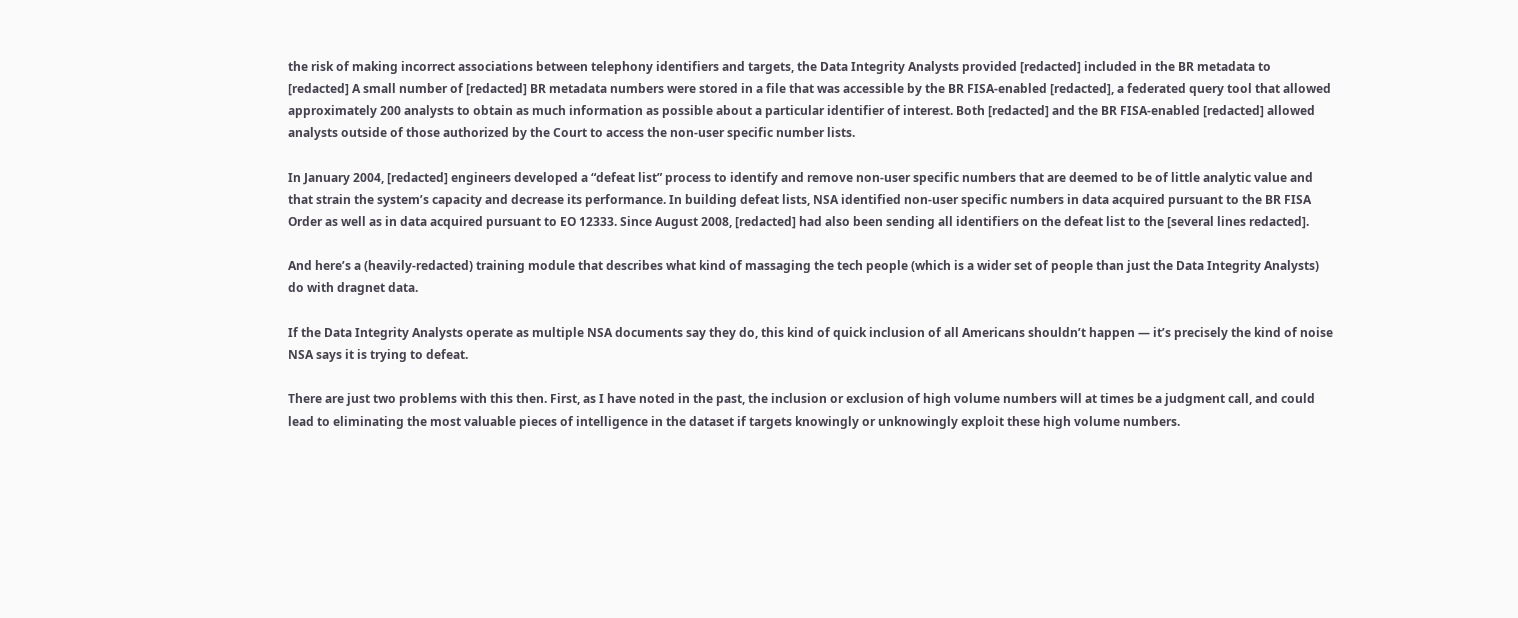the risk of making incorrect associations between telephony identifiers and targets, the Data Integrity Analysts provided [redacted] included in the BR metadata to [redacted] A small number of [redacted] BR metadata numbers were stored in a file that was accessible by the BR FISA-enabled [redacted], a federated query tool that allowed approximately 200 analysts to obtain as much information as possible about a particular identifier of interest. Both [redacted] and the BR FISA-enabled [redacted] allowed analysts outside of those authorized by the Court to access the non-user specific number lists.

In January 2004, [redacted] engineers developed a “defeat list” process to identify and remove non-user specific numbers that are deemed to be of little analytic value and that strain the system’s capacity and decrease its performance. In building defeat lists, NSA identified non-user specific numbers in data acquired pursuant to the BR FISA Order as well as in data acquired pursuant to EO 12333. Since August 2008, [redacted] had also been sending all identifiers on the defeat list to the [several lines redacted].

And here’s a (heavily-redacted) training module that describes what kind of massaging the tech people (which is a wider set of people than just the Data Integrity Analysts) do with dragnet data.

If the Data Integrity Analysts operate as multiple NSA documents say they do, this kind of quick inclusion of all Americans shouldn’t happen — it’s precisely the kind of noise NSA says it is trying to defeat.

There are just two problems with this then. First, as I have noted in the past, the inclusion or exclusion of high volume numbers will at times be a judgment call, and could lead to eliminating the most valuable pieces of intelligence in the dataset if targets knowingly or unknowingly exploit these high volume numbers.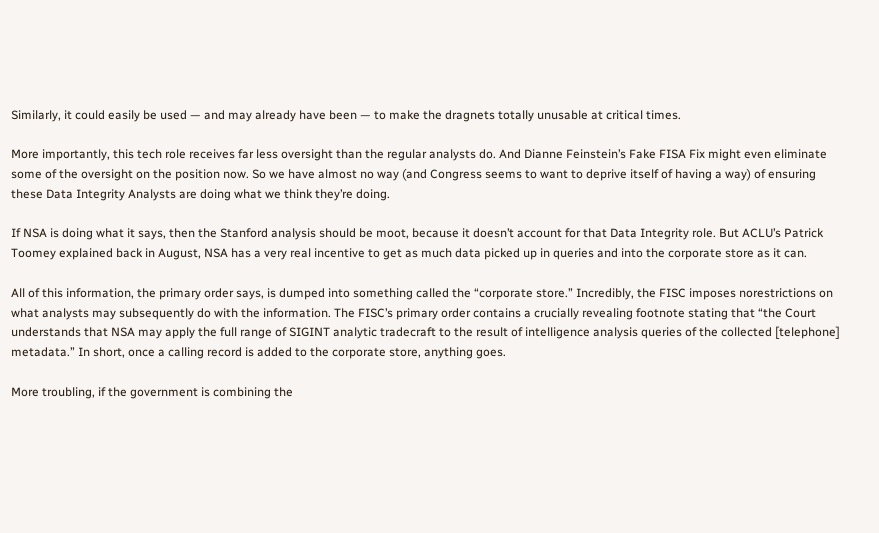Similarly, it could easily be used — and may already have been — to make the dragnets totally unusable at critical times.

More importantly, this tech role receives far less oversight than the regular analysts do. And Dianne Feinstein’s Fake FISA Fix might even eliminate some of the oversight on the position now. So we have almost no way (and Congress seems to want to deprive itself of having a way) of ensuring these Data Integrity Analysts are doing what we think they’re doing.

If NSA is doing what it says, then the Stanford analysis should be moot, because it doesn’t account for that Data Integrity role. But ACLU’s Patrick Toomey explained back in August, NSA has a very real incentive to get as much data picked up in queries and into the corporate store as it can.

All of this information, the primary order says, is dumped into something called the “corporate store.” Incredibly, the FISC imposes norestrictions on what analysts may subsequently do with the information. The FISC’s primary order contains a crucially revealing footnote stating that “the Court understands that NSA may apply the full range of SIGINT analytic tradecraft to the result of intelligence analysis queries of the collected [telephone] metadata.” In short, once a calling record is added to the corporate store, anything goes.

More troubling, if the government is combining the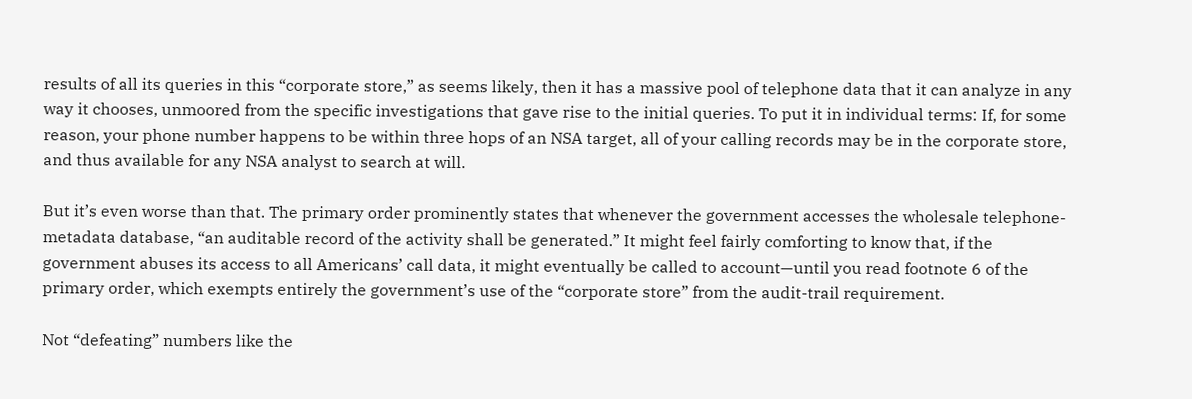results of all its queries in this “corporate store,” as seems likely, then it has a massive pool of telephone data that it can analyze in any way it chooses, unmoored from the specific investigations that gave rise to the initial queries. To put it in individual terms: If, for some reason, your phone number happens to be within three hops of an NSA target, all of your calling records may be in the corporate store, and thus available for any NSA analyst to search at will.

But it’s even worse than that. The primary order prominently states that whenever the government accesses the wholesale telephone-metadata database, “an auditable record of the activity shall be generated.” It might feel fairly comforting to know that, if the government abuses its access to all Americans’ call data, it might eventually be called to account—until you read footnote 6 of the primary order, which exempts entirely the government’s use of the “corporate store” from the audit-trail requirement.

Not “defeating” numbers like the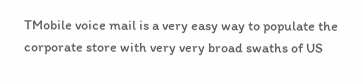TMobile voice mail is a very easy way to populate the corporate store with very very broad swaths of US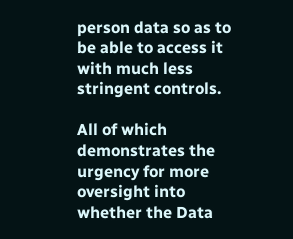person data so as to be able to access it with much less stringent controls.

All of which demonstrates the urgency for more oversight into whether the Data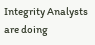Integrity Analysts are doing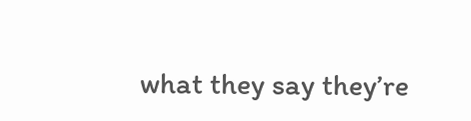what they say they’re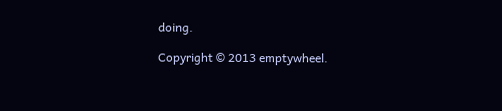doing.

Copyright © 2013 emptywheel.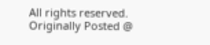All rights reserved.
Originally Posted @